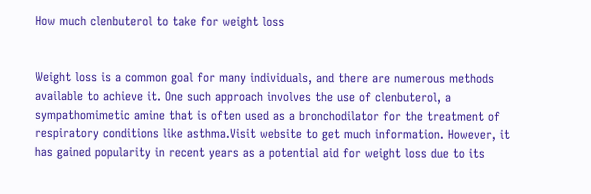How much clenbuterol to take for weight loss


Weight loss is a common goal for many individuals, and there are numerous methods available to achieve it. One such approach involves the use of clenbuterol, a sympathomimetic amine that is often used as a bronchodilator for the treatment of respiratory conditions like asthma.Visit website to get much information. However, it has gained popularity in recent years as a potential aid for weight loss due to its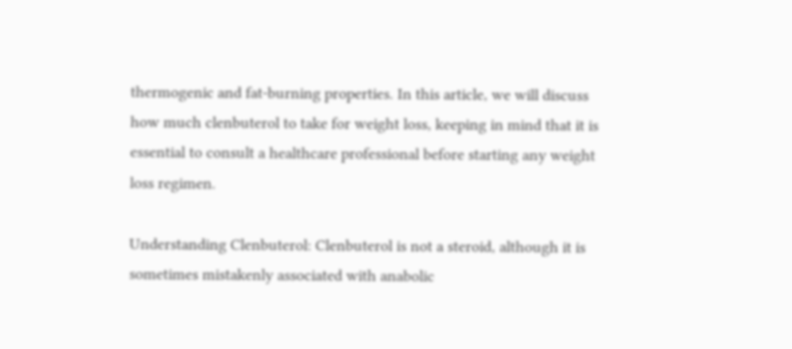thermogenic and fat-burning properties. In this article, we will discuss how much clenbuterol to take for weight loss, keeping in mind that it is essential to consult a healthcare professional before starting any weight loss regimen.

Understanding Clenbuterol: Clenbuterol is not a steroid, although it is sometimes mistakenly associated with anabolic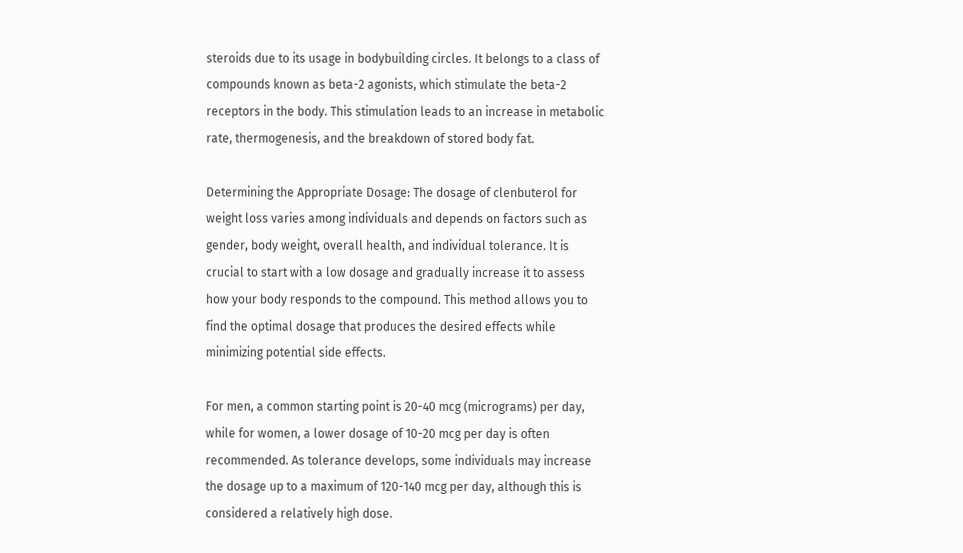steroids due to its usage in bodybuilding circles. It belongs to a class of compounds known as beta-2 agonists, which stimulate the beta-2 receptors in the body. This stimulation leads to an increase in metabolic rate, thermogenesis, and the breakdown of stored body fat.

Determining the Appropriate Dosage: The dosage of clenbuterol for weight loss varies among individuals and depends on factors such as gender, body weight, overall health, and individual tolerance. It is crucial to start with a low dosage and gradually increase it to assess how your body responds to the compound. This method allows you to find the optimal dosage that produces the desired effects while minimizing potential side effects.

For men, a common starting point is 20-40 mcg (micrograms) per day, while for women, a lower dosage of 10-20 mcg per day is often recommended. As tolerance develops, some individuals may increase the dosage up to a maximum of 120-140 mcg per day, although this is considered a relatively high dose.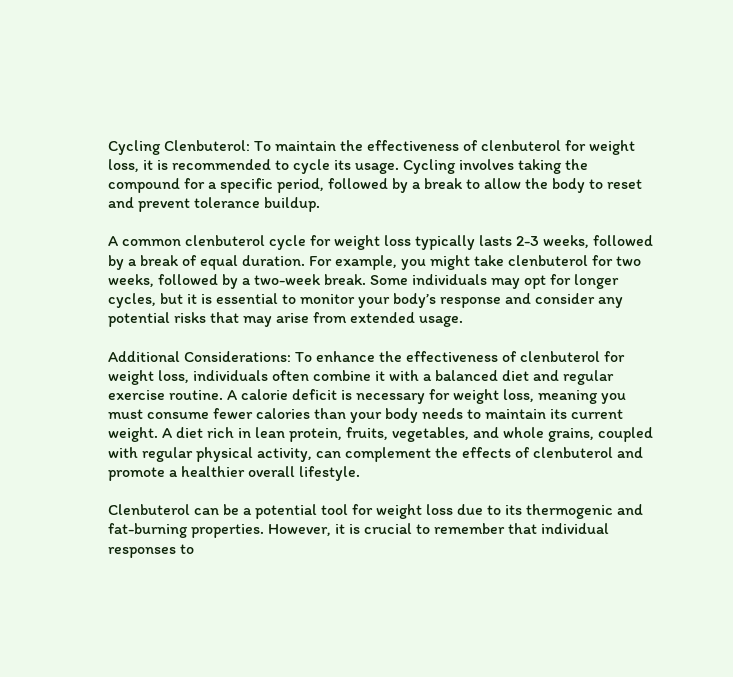Cycling Clenbuterol: To maintain the effectiveness of clenbuterol for weight loss, it is recommended to cycle its usage. Cycling involves taking the compound for a specific period, followed by a break to allow the body to reset and prevent tolerance buildup.

A common clenbuterol cycle for weight loss typically lasts 2-3 weeks, followed by a break of equal duration. For example, you might take clenbuterol for two weeks, followed by a two-week break. Some individuals may opt for longer cycles, but it is essential to monitor your body’s response and consider any potential risks that may arise from extended usage.

Additional Considerations: To enhance the effectiveness of clenbuterol for weight loss, individuals often combine it with a balanced diet and regular exercise routine. A calorie deficit is necessary for weight loss, meaning you must consume fewer calories than your body needs to maintain its current weight. A diet rich in lean protein, fruits, vegetables, and whole grains, coupled with regular physical activity, can complement the effects of clenbuterol and promote a healthier overall lifestyle.

Clenbuterol can be a potential tool for weight loss due to its thermogenic and fat-burning properties. However, it is crucial to remember that individual responses to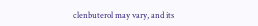clenbuterol may vary, and its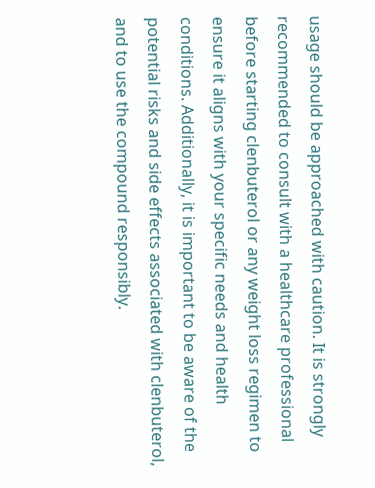usage should be approached with caution. It is strongly recommended to consult with a healthcare professional before starting clenbuterol or any weight loss regimen to ensure it aligns with your specific needs and health conditions. Additionally, it is important to be aware of the potential risks and side effects associated with clenbuterol, and to use the compound responsibly.